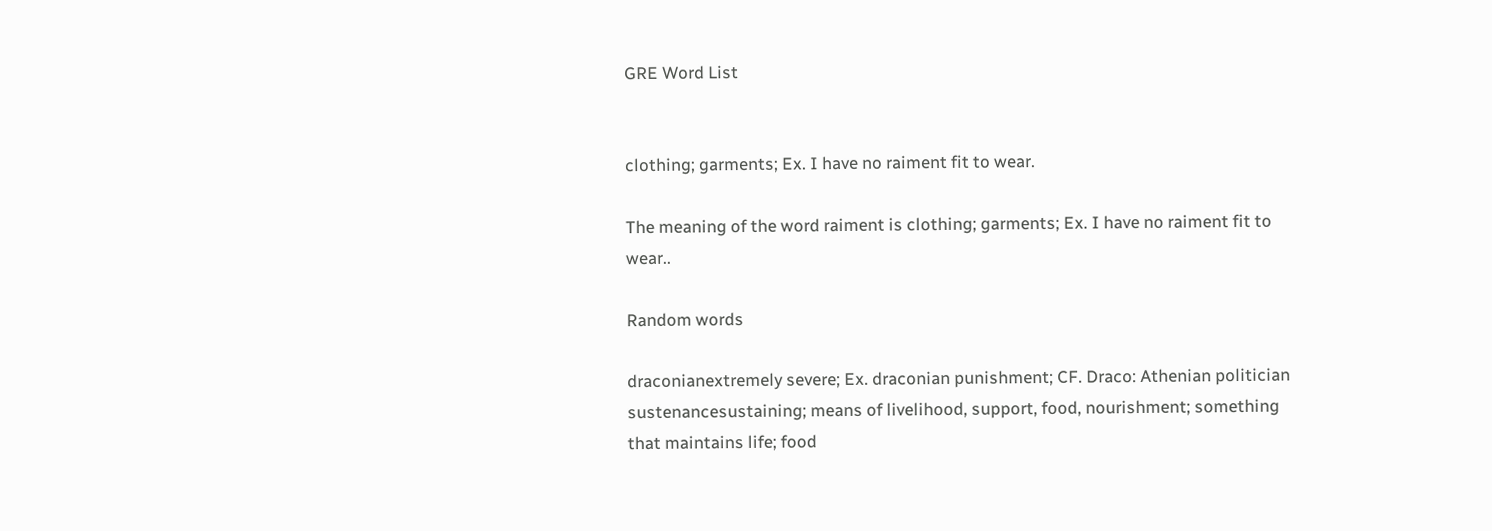GRE Word List


clothing; garments; Ex. I have no raiment fit to wear.

The meaning of the word raiment is clothing; garments; Ex. I have no raiment fit to wear..

Random words

draconianextremely severe; Ex. draconian punishment; CF. Draco: Athenian politician
sustenancesustaining; means of livelihood, support, food, nourishment; something that maintains life; food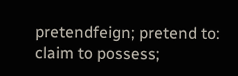pretendfeign; pretend to: claim to possess;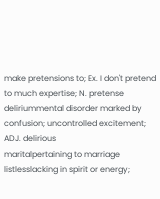make pretensions to; Ex. I don't pretend to much expertise; N. pretense
deliriummental disorder marked by confusion; uncontrolled excitement; ADJ. delirious
maritalpertaining to marriage
listlesslacking in spirit or energy;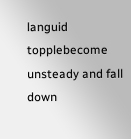languid
topplebecome unsteady and fall down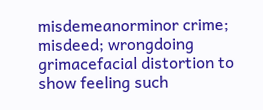misdemeanorminor crime; misdeed; wrongdoing
grimacefacial distortion to show feeling such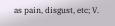as pain, disgust, etc; V.